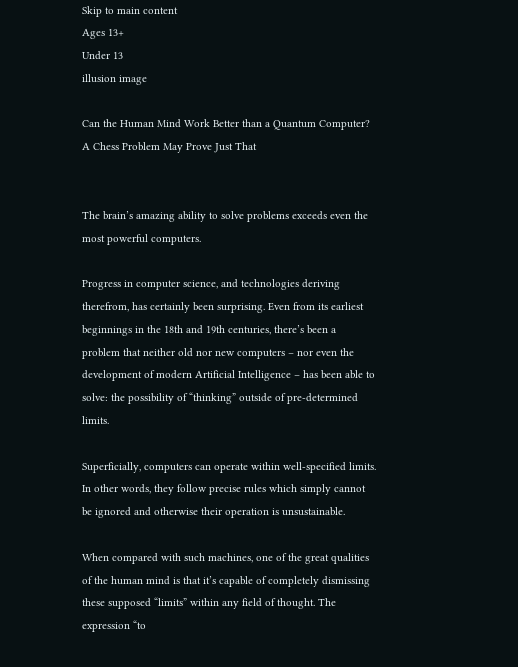Skip to main content
Ages 13+
Under 13
illusion image

Can the Human Mind Work Better than a Quantum Computer? A Chess Problem May Prove Just That


The brain’s amazing ability to solve problems exceeds even the most powerful computers.

Progress in computer science, and technologies deriving therefrom, has certainly been surprising. Even from its earliest beginnings in the 18th and 19th centuries, there’s been a problem that neither old nor new computers – nor even the development of modern Artificial Intelligence – has been able to solve: the possibility of “thinking” outside of pre-determined limits.

Superficially, computers can operate within well-specified limits. In other words, they follow precise rules which simply cannot be ignored and otherwise their operation is unsustainable.

When compared with such machines, one of the great qualities of the human mind is that it’s capable of completely dismissing these supposed “limits” within any field of thought. The expression “to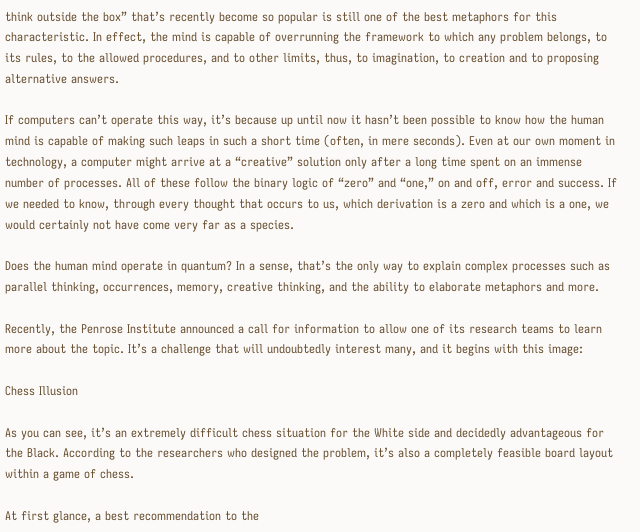think outside the box” that’s recently become so popular is still one of the best metaphors for this characteristic. In effect, the mind is capable of overrunning the framework to which any problem belongs, to its rules, to the allowed procedures, and to other limits, thus, to imagination, to creation and to proposing alternative answers.

If computers can’t operate this way, it’s because up until now it hasn’t been possible to know how the human mind is capable of making such leaps in such a short time (often, in mere seconds). Even at our own moment in technology, a computer might arrive at a “creative” solution only after a long time spent on an immense number of processes. All of these follow the binary logic of “zero” and “one,” on and off, error and success. If we needed to know, through every thought that occurs to us, which derivation is a zero and which is a one, we would certainly not have come very far as a species.

Does the human mind operate in quantum? In a sense, that’s the only way to explain complex processes such as parallel thinking, occurrences, memory, creative thinking, and the ability to elaborate metaphors and more.

Recently, the Penrose Institute announced a call for information to allow one of its research teams to learn more about the topic. It’s a challenge that will undoubtedly interest many, and it begins with this image:

Chess Illusion

As you can see, it’s an extremely difficult chess situation for the White side and decidedly advantageous for the Black. According to the researchers who designed the problem, it’s also a completely feasible board layout within a game of chess.

At first glance, a best recommendation to the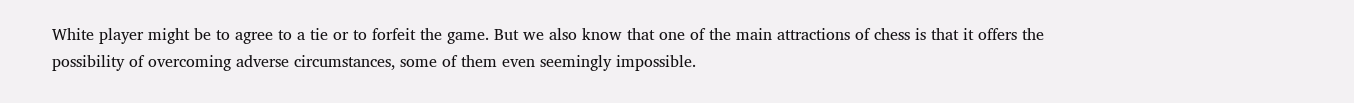White player might be to agree to a tie or to forfeit the game. But we also know that one of the main attractions of chess is that it offers the possibility of overcoming adverse circumstances, some of them even seemingly impossible.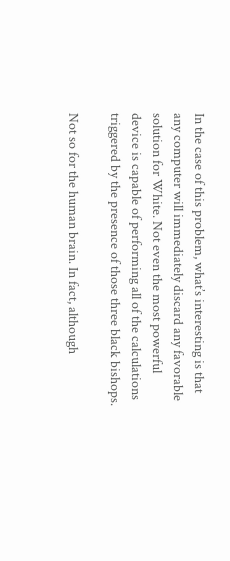In the case of this problem, what’s interesting is that any computer will immediately discard any favorable solution for White. Not even the most powerful device is capable of performing all of the calculations triggered by the presence of those three black bishops.

Not so for the human brain. In fact, although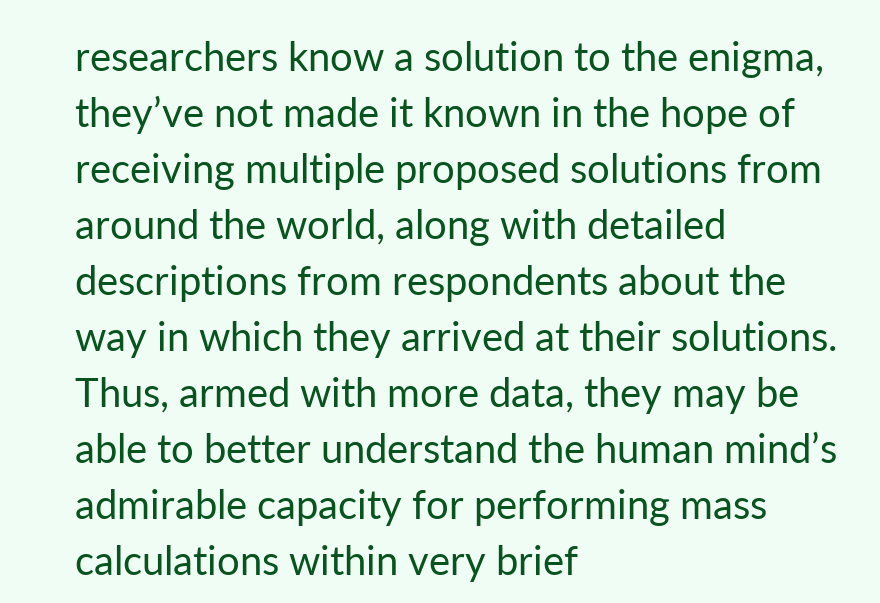researchers know a solution to the enigma, they’ve not made it known in the hope of receiving multiple proposed solutions from around the world, along with detailed descriptions from respondents about the way in which they arrived at their solutions. Thus, armed with more data, they may be able to better understand the human mind’s admirable capacity for performing mass calculations within very brief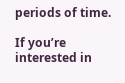periods of time.

If you’re interested in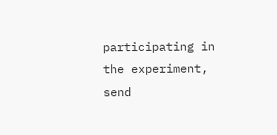participating in the experiment, send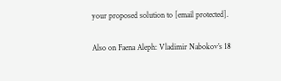your proposed solution to [email protected].

Also on Faena Aleph: Vladimir Nabokov’s 18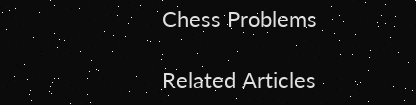Chess Problems

Related Articles